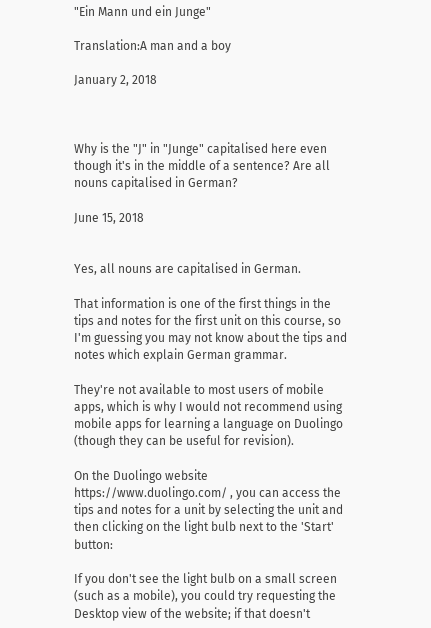"Ein Mann und ein Junge"

Translation:A man and a boy

January 2, 2018



Why is the "J" in "Junge" capitalised here even though it's in the middle of a sentence? Are all nouns capitalised in German?

June 15, 2018


Yes, all nouns are capitalised in German.

That information is one of the first things in the tips and notes for the first unit on this course, so I'm guessing you may not know about the tips and notes which explain German grammar.

They're not available to most users of mobile apps, which is why I would not recommend using mobile apps for learning a language on Duolingo (though they can be useful for revision).

On the Duolingo website https://www.duolingo.com/ , you can access the tips and notes for a unit by selecting the unit and then clicking on the light bulb next to the 'Start' button:

If you don't see the light bulb on a small screen (such as a mobile), you could try requesting the Desktop view of the website; if that doesn't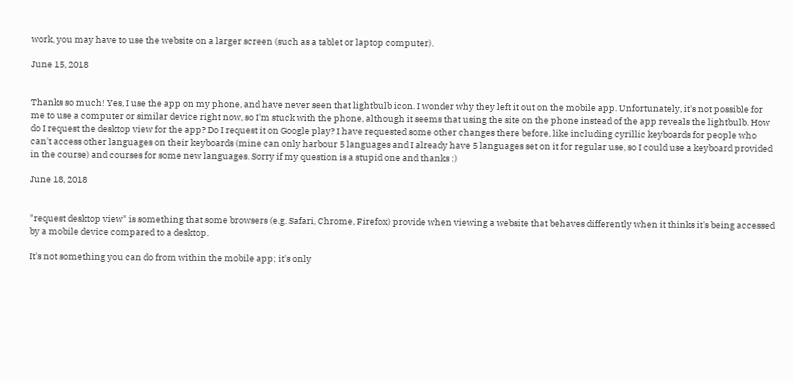work, you may have to use the website on a larger screen (such as a tablet or laptop computer).

June 15, 2018


Thanks so much! Yes, I use the app on my phone, and have never seen that lightbulb icon. I wonder why they left it out on the mobile app. Unfortunately, it's not possible for me to use a computer or similar device right now, so I'm stuck with the phone, although it seems that using the site on the phone instead of the app reveals the lightbulb. How do I request the desktop view for the app? Do I request it on Google play? I have requested some other changes there before, like including cyrillic keyboards for people who can't access other languages on their keyboards (mine can only harbour 5 languages and I already have 5 languages set on it for regular use, so I could use a keyboard provided in the course) and courses for some new languages. Sorry if my question is a stupid one and thanks :)

June 18, 2018


"request desktop view" is something that some browsers (e.g. Safari, Chrome, Firefox) provide when viewing a website that behaves differently when it thinks it's being accessed by a mobile device compared to a desktop.

It's not something you can do from within the mobile app; it's only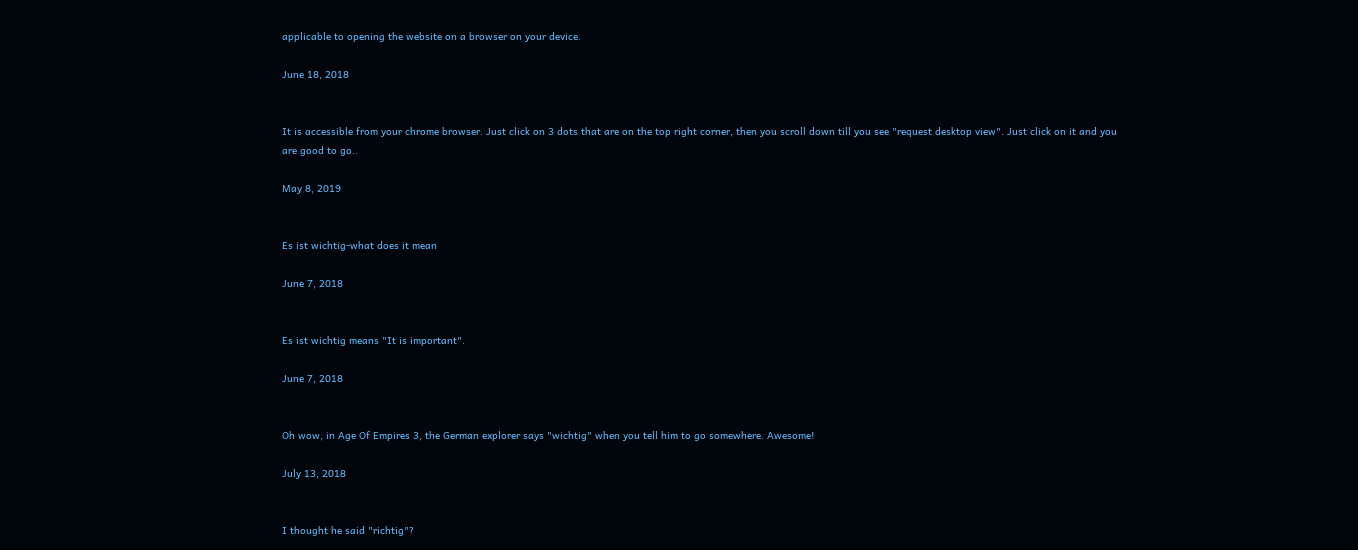applicable to opening the website on a browser on your device.

June 18, 2018


It is accessible from your chrome browser. Just click on 3 dots that are on the top right corner, then you scroll down till you see "request desktop view". Just click on it and you are good to go..

May 8, 2019


Es ist wichtig-what does it mean

June 7, 2018


Es ist wichtig means "It is important".

June 7, 2018


Oh wow, in Age Of Empires 3, the German explorer says "wichtig" when you tell him to go somewhere. Awesome!

July 13, 2018


I thought he said "richtig"?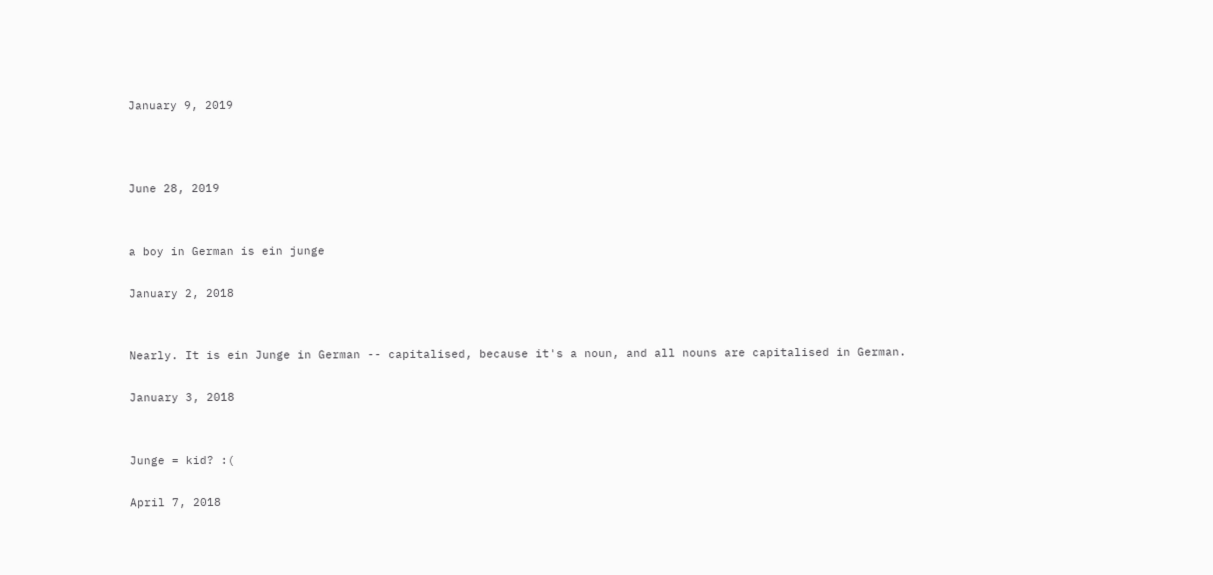January 9, 2019



June 28, 2019


a boy in German is ein junge

January 2, 2018


Nearly. It is ein Junge in German -- capitalised, because it's a noun, and all nouns are capitalised in German.

January 3, 2018


Junge = kid? :(

April 7, 2018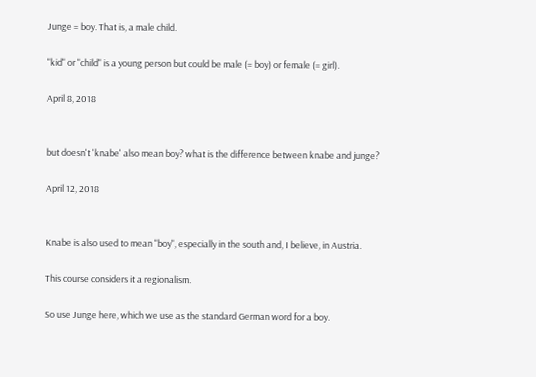Junge = boy. That is, a male child.

"kid" or "child" is a young person but could be male (= boy) or female (= girl).

April 8, 2018


but doesn't 'knabe' also mean boy? what is the difference between knabe and junge?

April 12, 2018


Knabe is also used to mean "boy", especially in the south and, I believe, in Austria.

This course considers it a regionalism.

So use Junge here, which we use as the standard German word for a boy.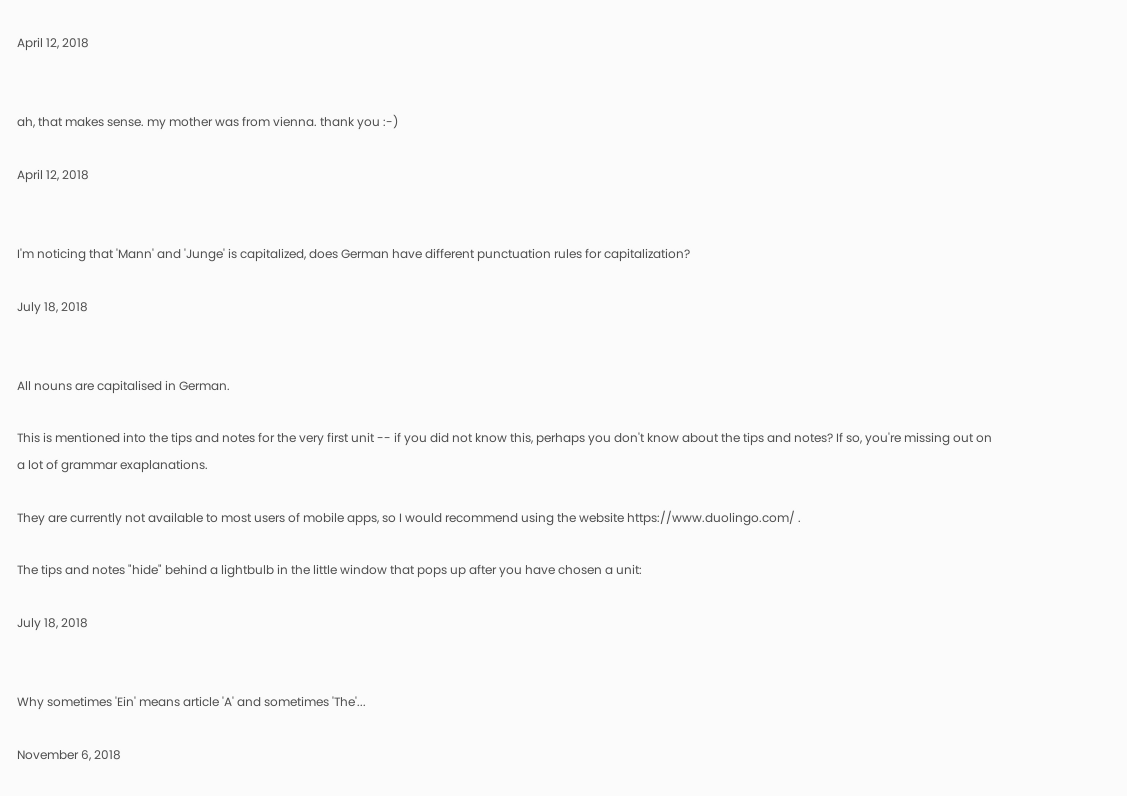April 12, 2018


ah, that makes sense. my mother was from vienna. thank you :-)

April 12, 2018


I'm noticing that 'Mann' and 'Junge' is capitalized, does German have different punctuation rules for capitalization?

July 18, 2018


All nouns are capitalised in German.

This is mentioned into the tips and notes for the very first unit -- if you did not know this, perhaps you don't know about the tips and notes? If so, you're missing out on a lot of grammar exaplanations.

They are currently not available to most users of mobile apps, so I would recommend using the website https://www.duolingo.com/ .

The tips and notes "hide" behind a lightbulb in the little window that pops up after you have chosen a unit:

July 18, 2018


Why sometimes 'Ein' means article 'A' and sometimes 'The'...

November 6, 2018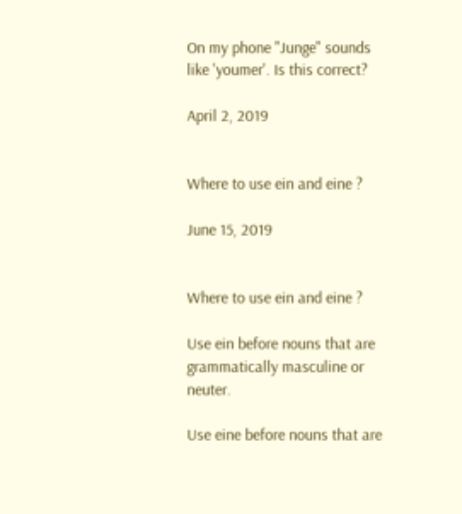On my phone "Junge" sounds like 'youmer'. Is this correct?

April 2, 2019


Where to use ein and eine ?

June 15, 2019


Where to use ein and eine ?

Use ein before nouns that are grammatically masculine or neuter.

Use eine before nouns that are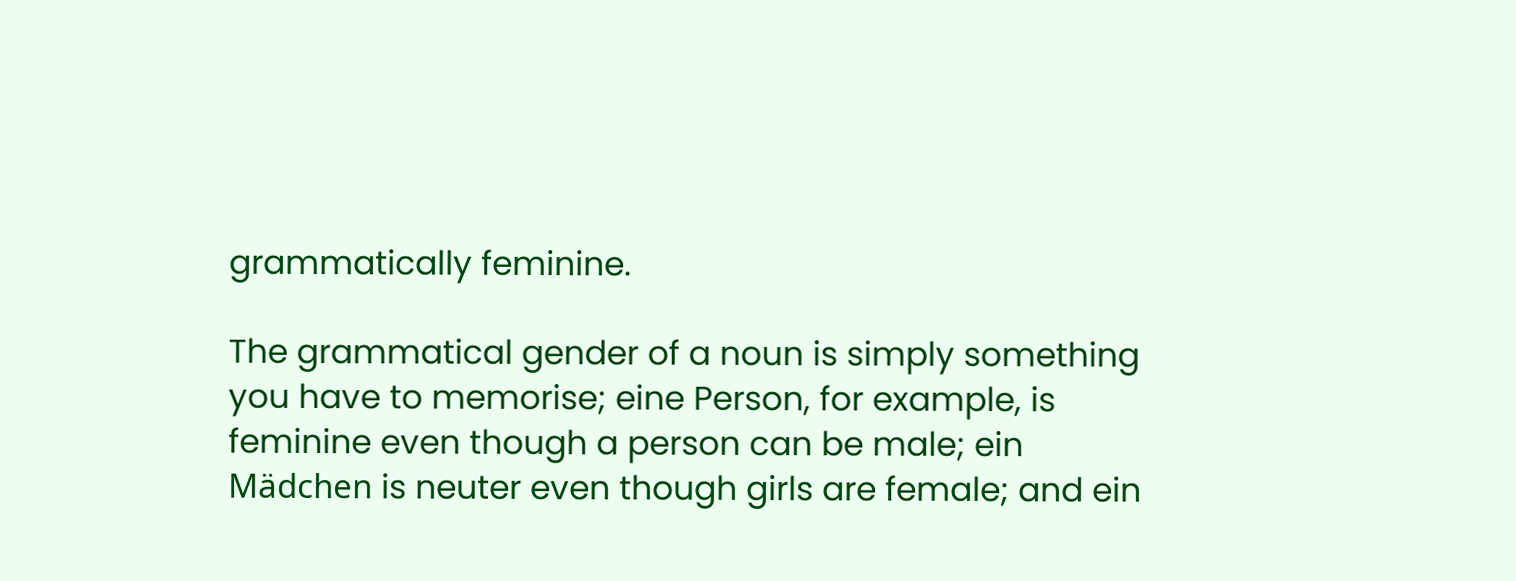grammatically feminine.

The grammatical gender of a noun is simply something you have to memorise; eine Person, for example, is feminine even though a person can be male; ein Mädchen is neuter even though girls are female; and ein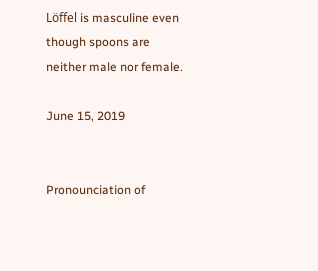Löffel is masculine even though spoons are neither male nor female.

June 15, 2019


Pronounciation of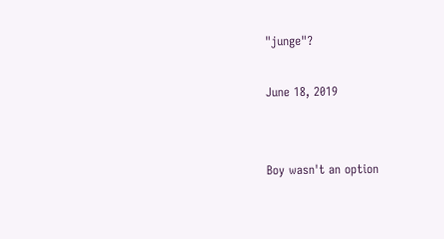"junge"?

June 18, 2019


Boy wasn't an option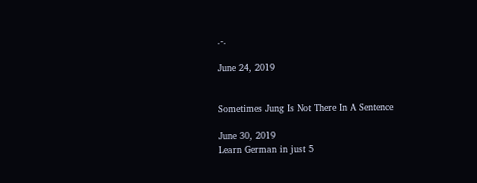.-.

June 24, 2019


Sometimes Jung Is Not There In A Sentence

June 30, 2019
Learn German in just 5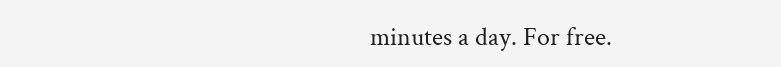minutes a day. For free.